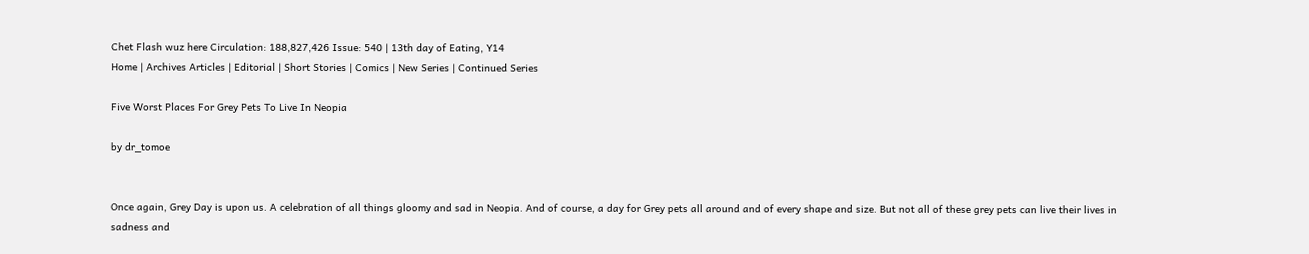Chet Flash wuz here Circulation: 188,827,426 Issue: 540 | 13th day of Eating, Y14
Home | Archives Articles | Editorial | Short Stories | Comics | New Series | Continued Series

Five Worst Places For Grey Pets To Live In Neopia

by dr_tomoe


Once again, Grey Day is upon us. A celebration of all things gloomy and sad in Neopia. And of course, a day for Grey pets all around and of every shape and size. But not all of these grey pets can live their lives in sadness and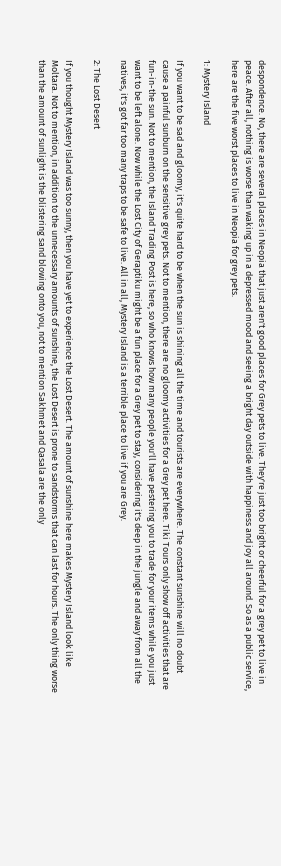despondence. No, there are several places in Neopia that just aren't good places for Grey pets to live. They're just too bright or cheerful for a grey pet to live in peace. After all, nothing is worse than waking up in a depressed mood and seeing a bright day outside with happiness and joy all around. So as a public service, here are the five worst places to live in Neopia for grey pets.

1: Mystery Island

If you want to be sad and gloomy, it's quite hard to be when the sun is shining all the time and tourists are everywhere. The constant sunshine will no doubt cause a painful sunburn on the sensitive grey pets. Not to mention, there are no gloomy activities for a Grey pet here. Tiki Tours only show off activities that are fun-in-the sun. Not to mention, the Island Trading Post is here, so who knows how many people you'll have pestering you to trade for your items while you just want to be left alone. Now while the Lost City of Geraptiku might be a fun place for a Grey pet to stay, considering it's deep in the jungle and away from all the natives, it's got far too many traps to be safe to live. All in all, Mystery Island is a terrible place to live if you are Grey.

2: The Lost Desert

If you thought Mystery Island was too sunny, then you have yet to experience the Lost Desert. The amount of sunshine here makes Mystery Island look like Moltara. Not to mention, in addition to the unnecessary amounts of sunshine, the Lost Desert is prone to sandstorms that can last for hours. The only thing worse than the amount of sunlight is the blistering sand blowing onto you, not to mention Sakhmet and Qasala are the only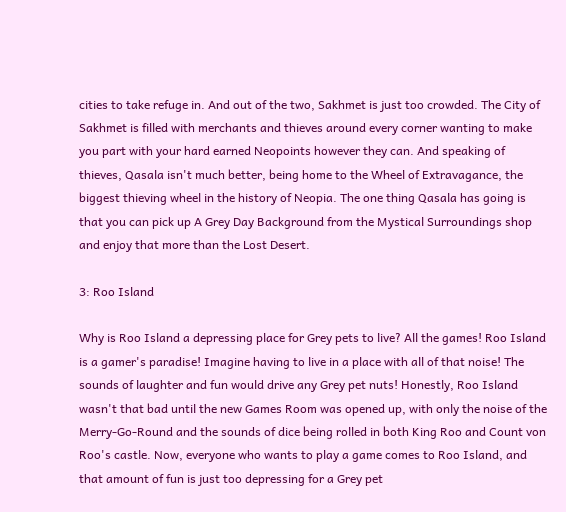cities to take refuge in. And out of the two, Sakhmet is just too crowded. The City of Sakhmet is filled with merchants and thieves around every corner wanting to make you part with your hard earned Neopoints however they can. And speaking of thieves, Qasala isn't much better, being home to the Wheel of Extravagance, the biggest thieving wheel in the history of Neopia. The one thing Qasala has going is that you can pick up A Grey Day Background from the Mystical Surroundings shop and enjoy that more than the Lost Desert.

3: Roo Island

Why is Roo Island a depressing place for Grey pets to live? All the games! Roo Island is a gamer's paradise! Imagine having to live in a place with all of that noise! The sounds of laughter and fun would drive any Grey pet nuts! Honestly, Roo Island wasn't that bad until the new Games Room was opened up, with only the noise of the Merry-Go-Round and the sounds of dice being rolled in both King Roo and Count von Roo's castle. Now, everyone who wants to play a game comes to Roo Island, and that amount of fun is just too depressing for a Grey pet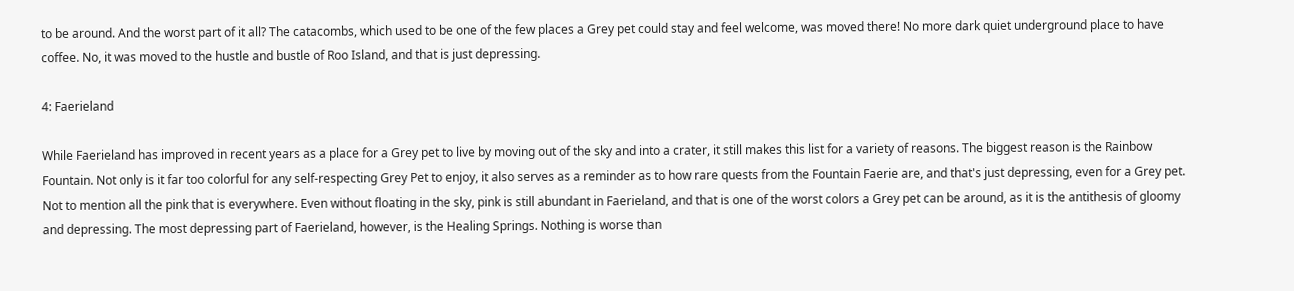to be around. And the worst part of it all? The catacombs, which used to be one of the few places a Grey pet could stay and feel welcome, was moved there! No more dark quiet underground place to have coffee. No, it was moved to the hustle and bustle of Roo Island, and that is just depressing.

4: Faerieland

While Faerieland has improved in recent years as a place for a Grey pet to live by moving out of the sky and into a crater, it still makes this list for a variety of reasons. The biggest reason is the Rainbow Fountain. Not only is it far too colorful for any self-respecting Grey Pet to enjoy, it also serves as a reminder as to how rare quests from the Fountain Faerie are, and that's just depressing, even for a Grey pet. Not to mention all the pink that is everywhere. Even without floating in the sky, pink is still abundant in Faerieland, and that is one of the worst colors a Grey pet can be around, as it is the antithesis of gloomy and depressing. The most depressing part of Faerieland, however, is the Healing Springs. Nothing is worse than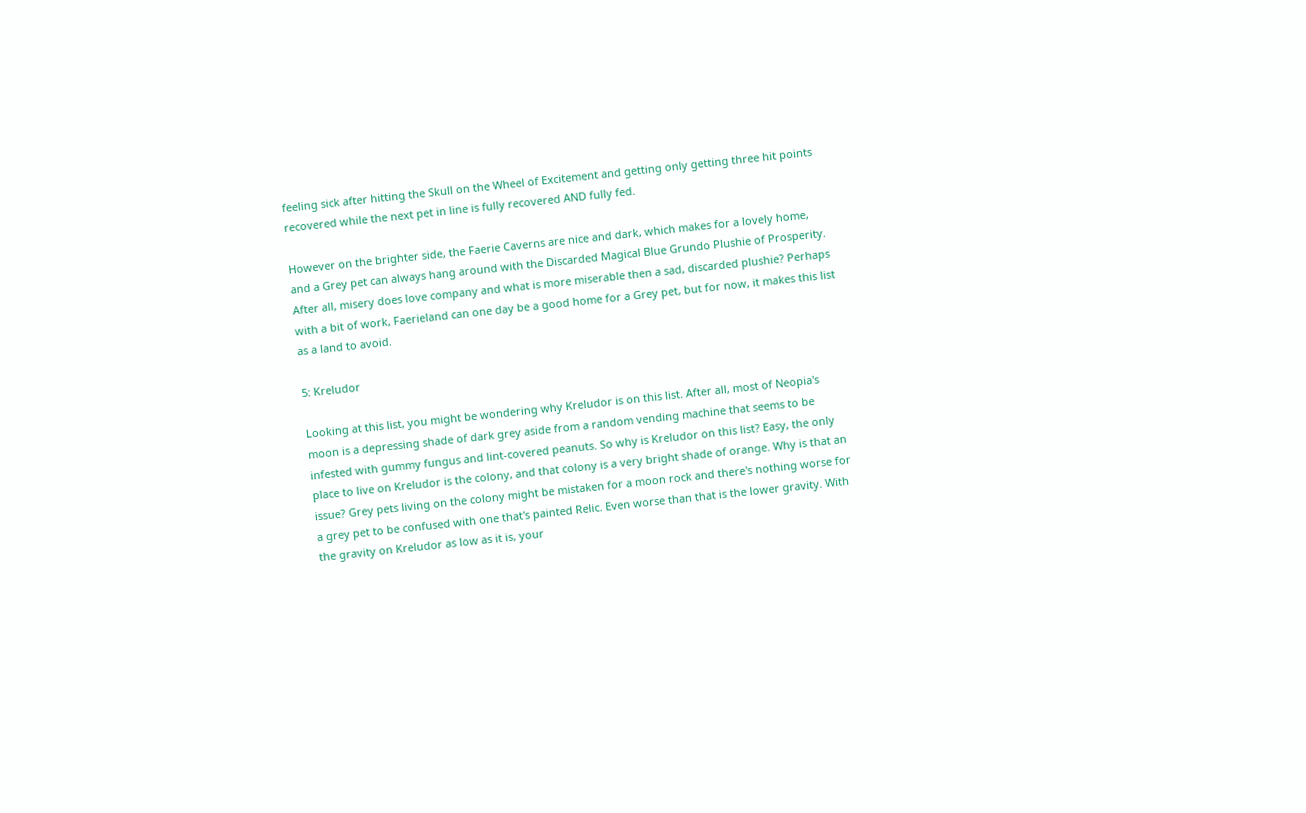feeling sick after hitting the Skull on the Wheel of Excitement and getting only getting three hit points recovered while the next pet in line is fully recovered AND fully fed.

However on the brighter side, the Faerie Caverns are nice and dark, which makes for a lovely home, and a Grey pet can always hang around with the Discarded Magical Blue Grundo Plushie of Prosperity. After all, misery does love company and what is more miserable then a sad, discarded plushie? Perhaps with a bit of work, Faerieland can one day be a good home for a Grey pet, but for now, it makes this list as a land to avoid.

5: Kreludor

Looking at this list, you might be wondering why Kreludor is on this list. After all, most of Neopia's moon is a depressing shade of dark grey aside from a random vending machine that seems to be infested with gummy fungus and lint-covered peanuts. So why is Kreludor on this list? Easy, the only place to live on Kreludor is the colony, and that colony is a very bright shade of orange. Why is that an issue? Grey pets living on the colony might be mistaken for a moon rock and there's nothing worse for a grey pet to be confused with one that's painted Relic. Even worse than that is the lower gravity. With the gravity on Kreludor as low as it is, your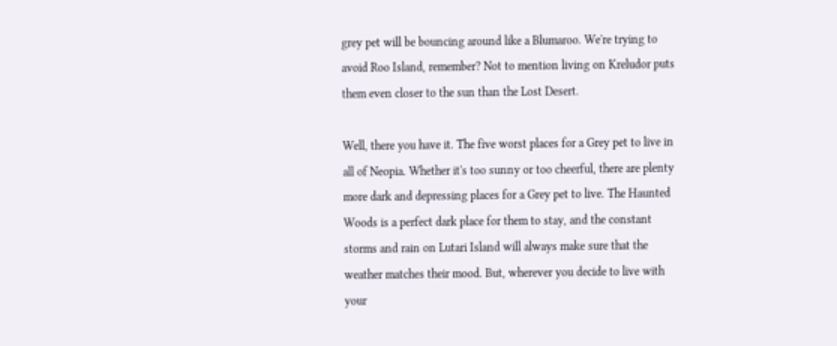grey pet will be bouncing around like a Blumaroo. We're trying to avoid Roo Island, remember? Not to mention living on Kreludor puts them even closer to the sun than the Lost Desert.

Well, there you have it. The five worst places for a Grey pet to live in all of Neopia. Whether it's too sunny or too cheerful, there are plenty more dark and depressing places for a Grey pet to live. The Haunted Woods is a perfect dark place for them to stay, and the constant storms and rain on Lutari Island will always make sure that the weather matches their mood. But, wherever you decide to live with your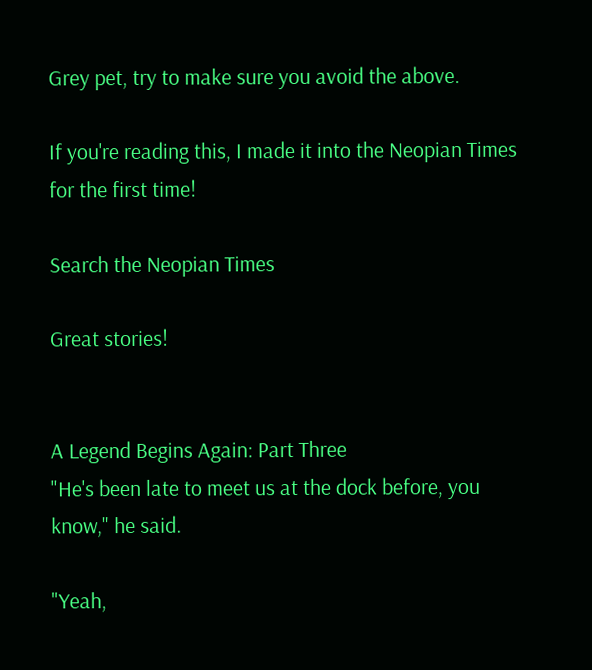Grey pet, try to make sure you avoid the above.

If you're reading this, I made it into the Neopian Times for the first time!

Search the Neopian Times

Great stories!


A Legend Begins Again: Part Three
"He's been late to meet us at the dock before, you know," he said.

"Yeah,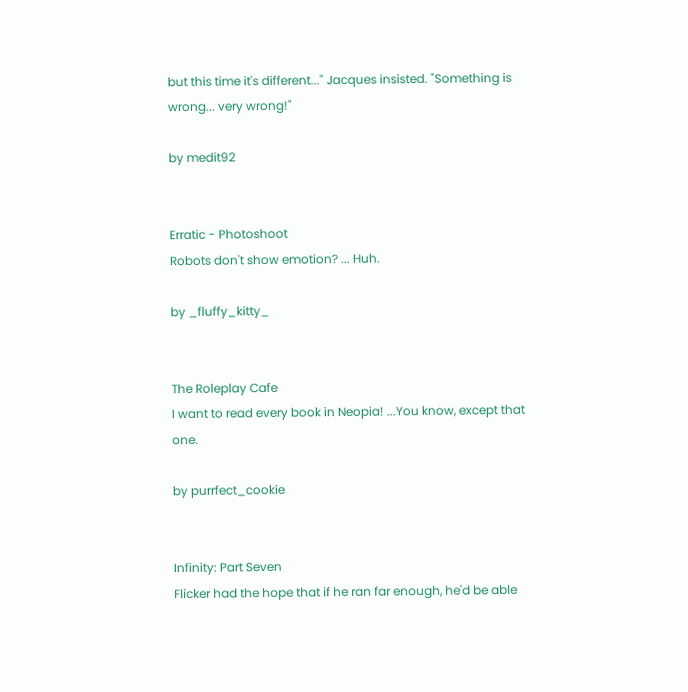but this time it's different..." Jacques insisted. "Something is wrong... very wrong!"

by medit92


Erratic - Photoshoot
Robots don't show emotion? ... Huh.

by _fluffy_kitty_


The Roleplay Cafe
I want to read every book in Neopia! ...You know, except that one.

by purrfect_cookie


Infinity: Part Seven
Flicker had the hope that if he ran far enough, he'd be able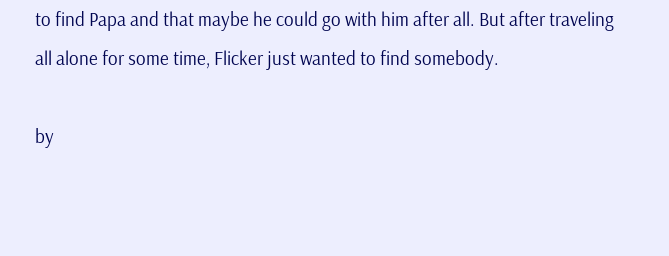to find Papa and that maybe he could go with him after all. But after traveling all alone for some time, Flicker just wanted to find somebody.

by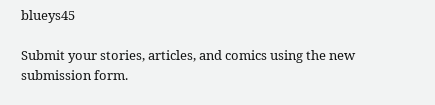blueys45

Submit your stories, articles, and comics using the new submission form.